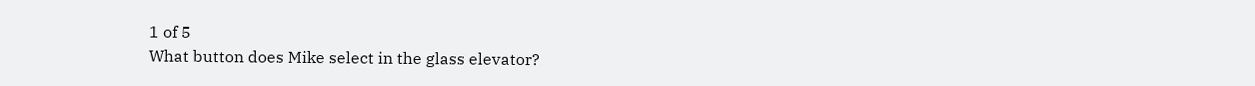1 of 5
What button does Mike select in the glass elevator?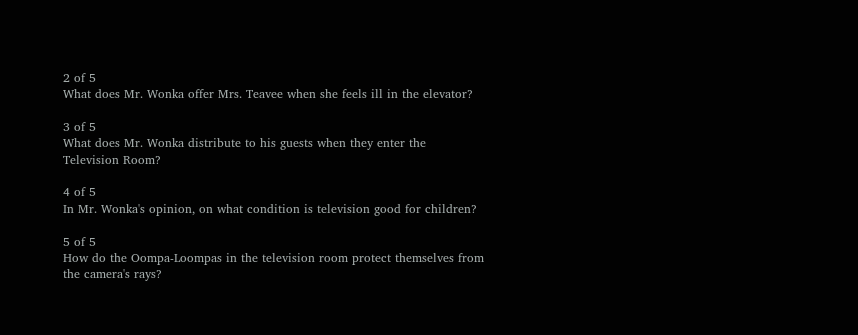2 of 5
What does Mr. Wonka offer Mrs. Teavee when she feels ill in the elevator?

3 of 5
What does Mr. Wonka distribute to his guests when they enter the Television Room?

4 of 5
In Mr. Wonka's opinion, on what condition is television good for children?

5 of 5
How do the Oompa-Loompas in the television room protect themselves from the camera's rays?